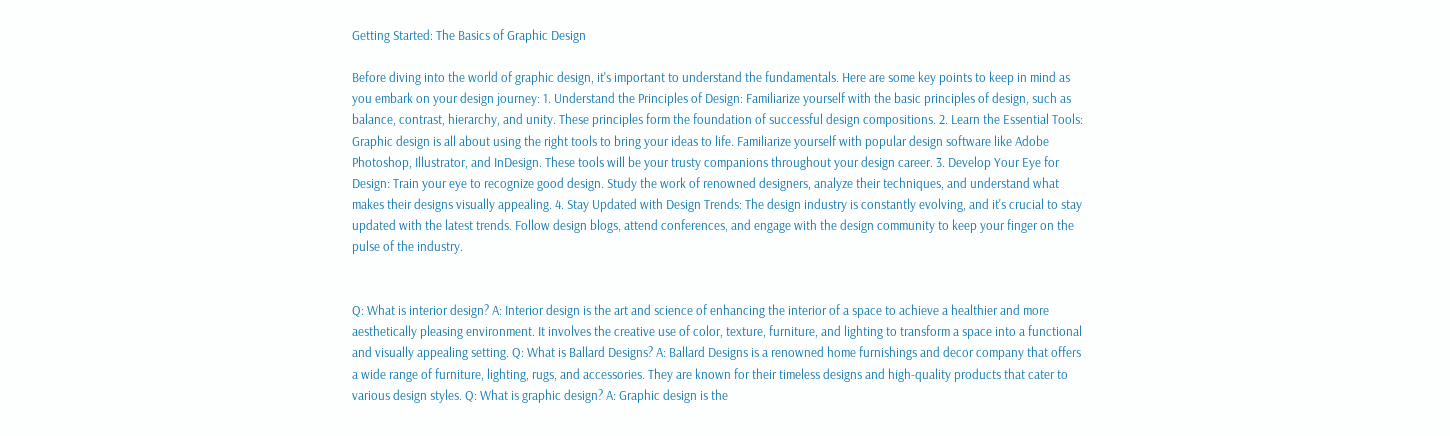Getting Started: The Basics of Graphic Design

Before diving into the world of graphic design, it's important to understand the fundamentals. Here are some key points to keep in mind as you embark on your design journey: 1. Understand the Principles of Design: Familiarize yourself with the basic principles of design, such as balance, contrast, hierarchy, and unity. These principles form the foundation of successful design compositions. 2. Learn the Essential Tools: Graphic design is all about using the right tools to bring your ideas to life. Familiarize yourself with popular design software like Adobe Photoshop, Illustrator, and InDesign. These tools will be your trusty companions throughout your design career. 3. Develop Your Eye for Design: Train your eye to recognize good design. Study the work of renowned designers, analyze their techniques, and understand what makes their designs visually appealing. 4. Stay Updated with Design Trends: The design industry is constantly evolving, and it's crucial to stay updated with the latest trends. Follow design blogs, attend conferences, and engage with the design community to keep your finger on the pulse of the industry.


Q: What is interior design? A: Interior design is the art and science of enhancing the interior of a space to achieve a healthier and more aesthetically pleasing environment. It involves the creative use of color, texture, furniture, and lighting to transform a space into a functional and visually appealing setting. Q: What is Ballard Designs? A: Ballard Designs is a renowned home furnishings and decor company that offers a wide range of furniture, lighting, rugs, and accessories. They are known for their timeless designs and high-quality products that cater to various design styles. Q: What is graphic design? A: Graphic design is the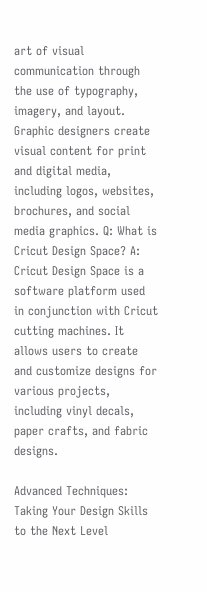art of visual communication through the use of typography, imagery, and layout. Graphic designers create visual content for print and digital media, including logos, websites, brochures, and social media graphics. Q: What is Cricut Design Space? A: Cricut Design Space is a software platform used in conjunction with Cricut cutting machines. It allows users to create and customize designs for various projects, including vinyl decals, paper crafts, and fabric designs.

Advanced Techniques: Taking Your Design Skills to the Next Level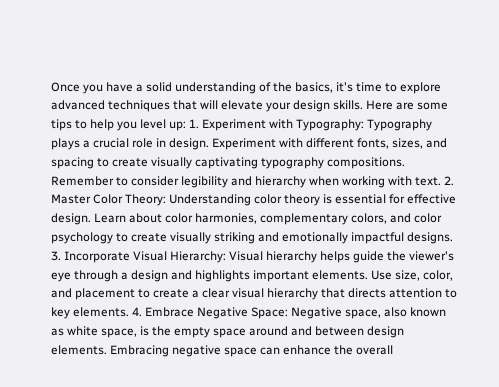Once you have a solid understanding of the basics, it's time to explore advanced techniques that will elevate your design skills. Here are some tips to help you level up: 1. Experiment with Typography: Typography plays a crucial role in design. Experiment with different fonts, sizes, and spacing to create visually captivating typography compositions. Remember to consider legibility and hierarchy when working with text. 2. Master Color Theory: Understanding color theory is essential for effective design. Learn about color harmonies, complementary colors, and color psychology to create visually striking and emotionally impactful designs. 3. Incorporate Visual Hierarchy: Visual hierarchy helps guide the viewer's eye through a design and highlights important elements. Use size, color, and placement to create a clear visual hierarchy that directs attention to key elements. 4. Embrace Negative Space: Negative space, also known as white space, is the empty space around and between design elements. Embracing negative space can enhance the overall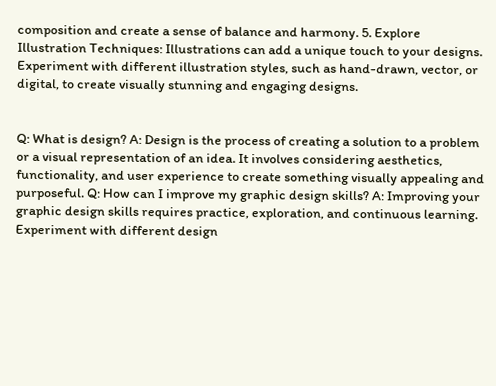composition and create a sense of balance and harmony. 5. Explore Illustration Techniques: Illustrations can add a unique touch to your designs. Experiment with different illustration styles, such as hand-drawn, vector, or digital, to create visually stunning and engaging designs.


Q: What is design? A: Design is the process of creating a solution to a problem or a visual representation of an idea. It involves considering aesthetics, functionality, and user experience to create something visually appealing and purposeful. Q: How can I improve my graphic design skills? A: Improving your graphic design skills requires practice, exploration, and continuous learning. Experiment with different design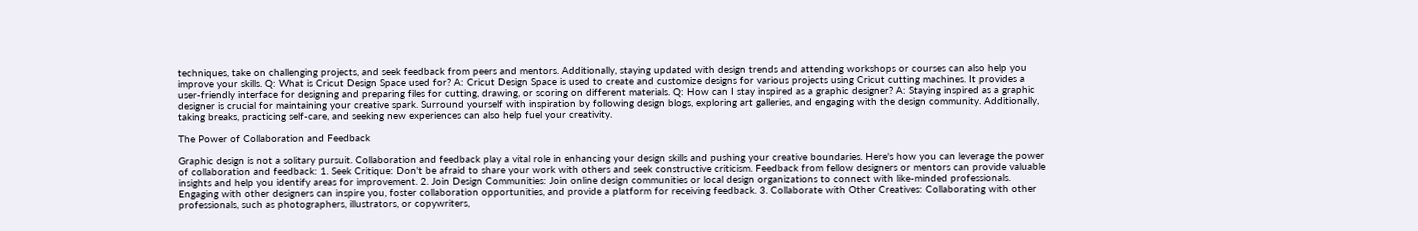techniques, take on challenging projects, and seek feedback from peers and mentors. Additionally, staying updated with design trends and attending workshops or courses can also help you improve your skills. Q: What is Cricut Design Space used for? A: Cricut Design Space is used to create and customize designs for various projects using Cricut cutting machines. It provides a user-friendly interface for designing and preparing files for cutting, drawing, or scoring on different materials. Q: How can I stay inspired as a graphic designer? A: Staying inspired as a graphic designer is crucial for maintaining your creative spark. Surround yourself with inspiration by following design blogs, exploring art galleries, and engaging with the design community. Additionally, taking breaks, practicing self-care, and seeking new experiences can also help fuel your creativity.

The Power of Collaboration and Feedback

Graphic design is not a solitary pursuit. Collaboration and feedback play a vital role in enhancing your design skills and pushing your creative boundaries. Here's how you can leverage the power of collaboration and feedback: 1. Seek Critique: Don't be afraid to share your work with others and seek constructive criticism. Feedback from fellow designers or mentors can provide valuable insights and help you identify areas for improvement. 2. Join Design Communities: Join online design communities or local design organizations to connect with like-minded professionals. Engaging with other designers can inspire you, foster collaboration opportunities, and provide a platform for receiving feedback. 3. Collaborate with Other Creatives: Collaborating with other professionals, such as photographers, illustrators, or copywriters,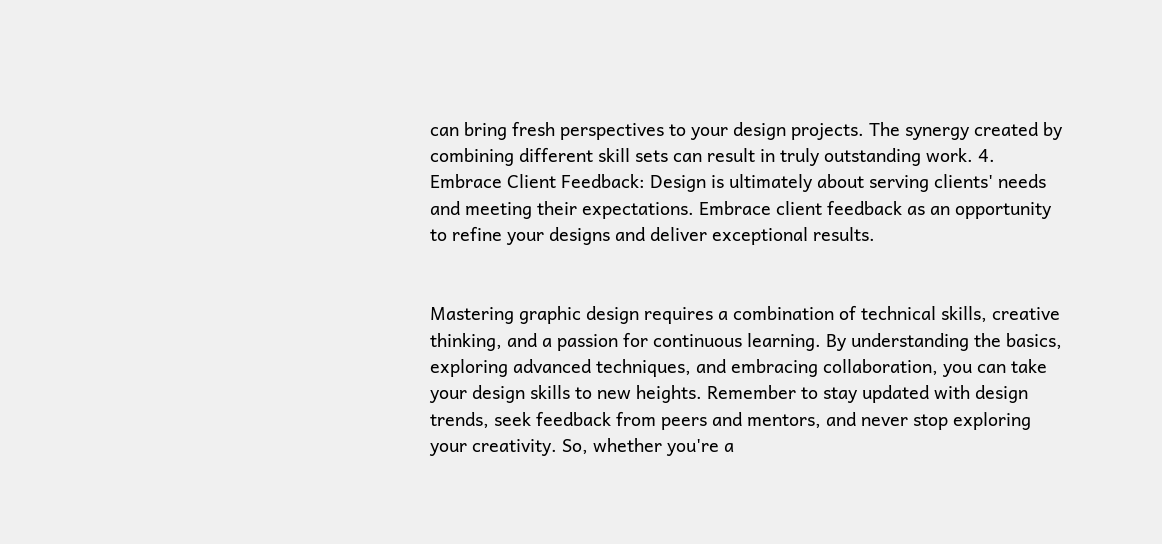can bring fresh perspectives to your design projects. The synergy created by combining different skill sets can result in truly outstanding work. 4. Embrace Client Feedback: Design is ultimately about serving clients' needs and meeting their expectations. Embrace client feedback as an opportunity to refine your designs and deliver exceptional results.


Mastering graphic design requires a combination of technical skills, creative thinking, and a passion for continuous learning. By understanding the basics, exploring advanced techniques, and embracing collaboration, you can take your design skills to new heights. Remember to stay updated with design trends, seek feedback from peers and mentors, and never stop exploring your creativity. So, whether you're a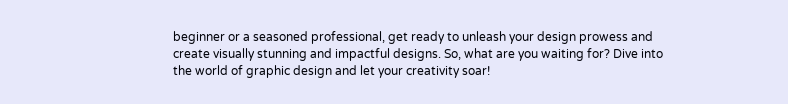beginner or a seasoned professional, get ready to unleash your design prowess and create visually stunning and impactful designs. So, what are you waiting for? Dive into the world of graphic design and let your creativity soar!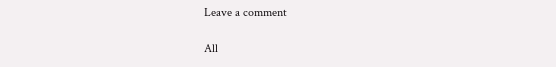Leave a comment

All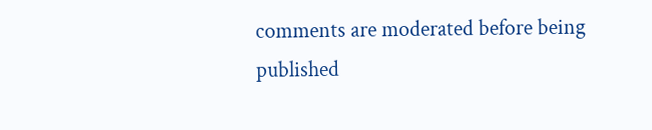comments are moderated before being published